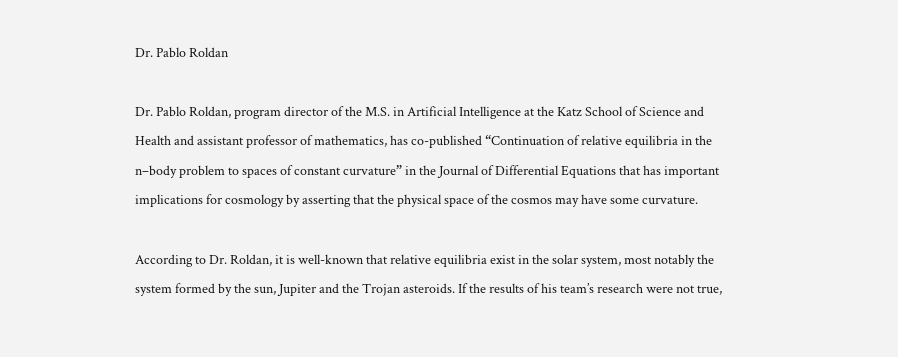Dr. Pablo Roldan

Dr. Pablo Roldan, program director of the M.S. in Artificial Intelligence at the Katz School of Science and Health and assistant professor of mathematics, has co-published “Continuation of relative equilibria in the n–body problem to spaces of constant curvature” in the Journal of Differential Equations that has important implications for cosmology by asserting that the physical space of the cosmos may have some curvature.

According to Dr. Roldan, it is well-known that relative equilibria exist in the solar system, most notably the system formed by the sun, Jupiter and the Trojan asteroids. If the results of his team’s research were not true,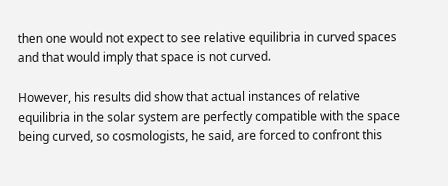then one would not expect to see relative equilibria in curved spaces and that would imply that space is not curved.

However, his results did show that actual instances of relative equilibria in the solar system are perfectly compatible with the space being curved, so cosmologists, he said, are forced to confront this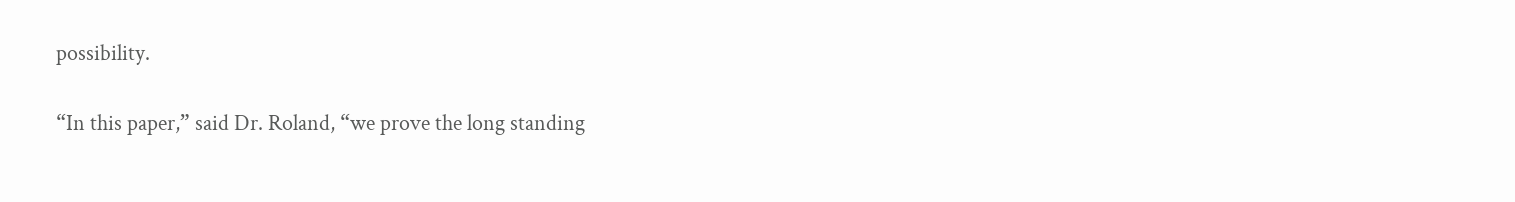possibility.

“In this paper,” said Dr. Roland, “we prove the long standing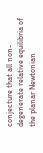conjecture that all non-degenerate relative equilibria of the planar Newtonian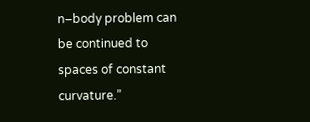n–body problem can be continued to spaces of constant curvature.”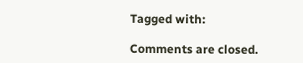Tagged with:

Comments are closed.